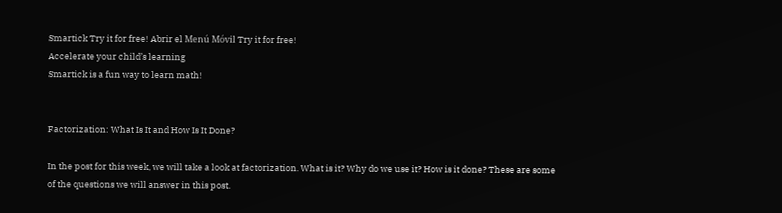Smartick Try it for free! Abrir el Menú Móvil Try it for free!
Accelerate your child’s learning
Smartick is a fun way to learn math!


Factorization: What Is It and How Is It Done?

In the post for this week, we will take a look at factorization. What is it? Why do we use it? How is it done? These are some of the questions we will answer in this post.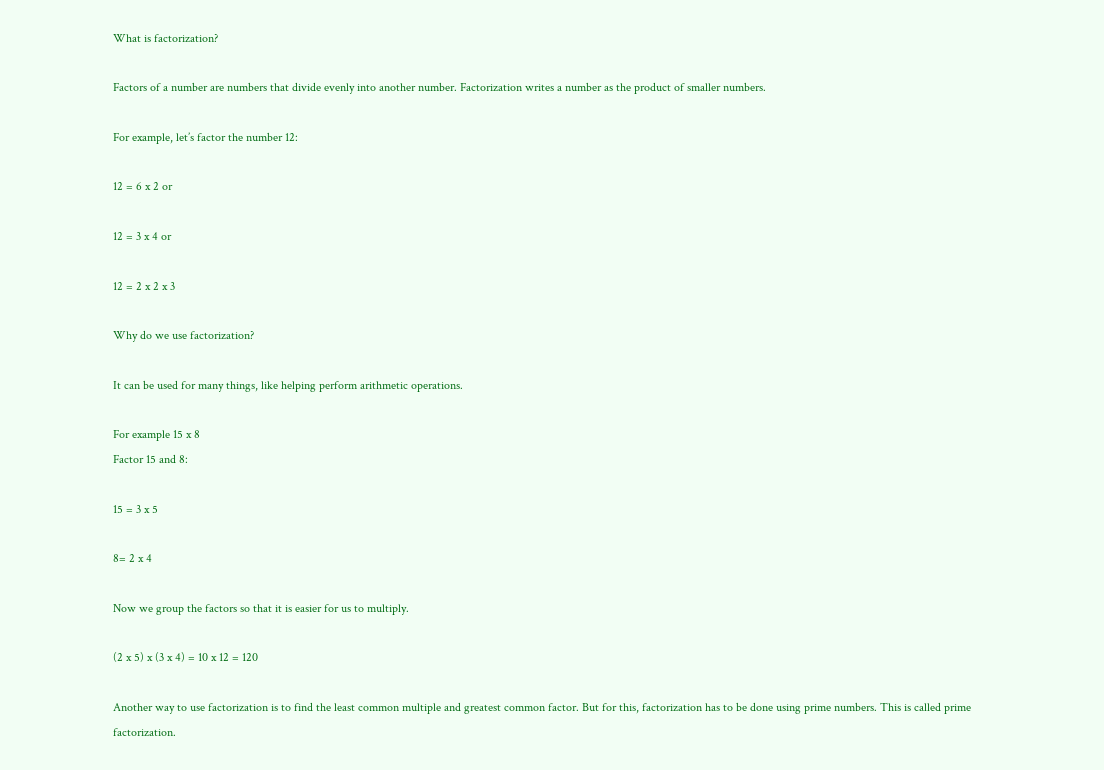What is factorization?

Factors of a number are numbers that divide evenly into another number. Factorization writes a number as the product of smaller numbers.

For example, let’s factor the number 12:

12 = 6 x 2 or

12 = 3 x 4 or

12 = 2 x 2 x 3

Why do we use factorization?

It can be used for many things, like helping perform arithmetic operations.

For example 15 x 8
Factor 15 and 8:

15 = 3 x 5

8= 2 x 4

Now we group the factors so that it is easier for us to multiply.

(2 x 5) x (3 x 4) = 10 x 12 = 120

Another way to use factorization is to find the least common multiple and greatest common factor. But for this, factorization has to be done using prime numbers. This is called prime factorization.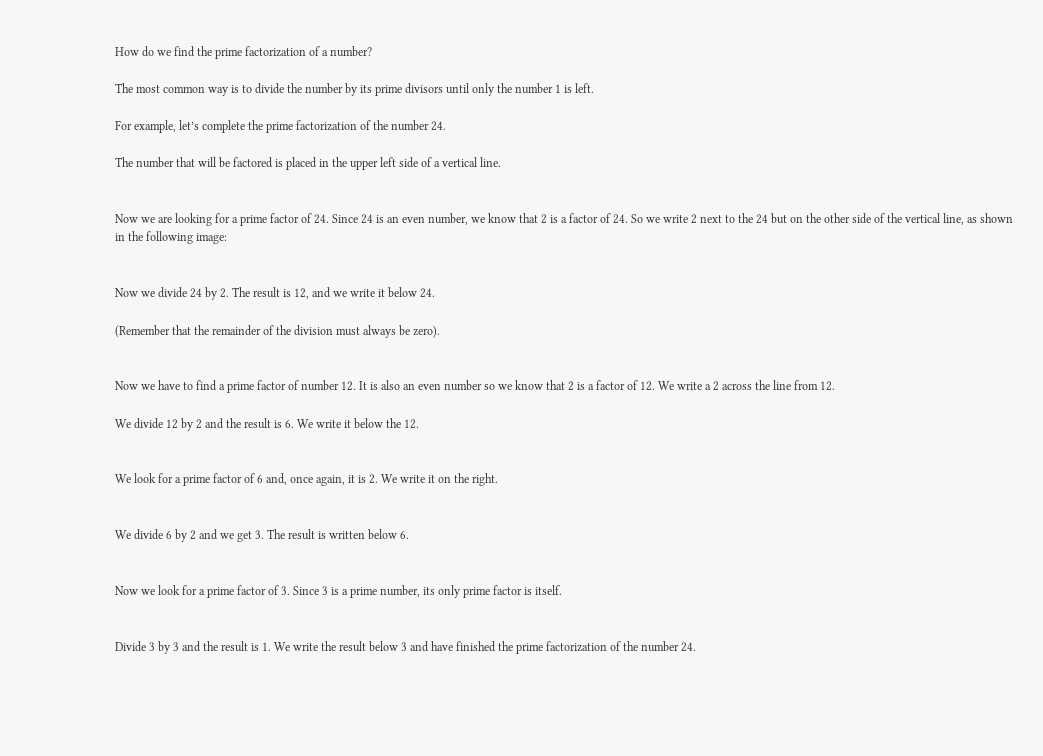How do we find the prime factorization of a number?

The most common way is to divide the number by its prime divisors until only the number 1 is left.

For example, let’s complete the prime factorization of the number 24.

The number that will be factored is placed in the upper left side of a vertical line.


Now we are looking for a prime factor of 24. Since 24 is an even number, we know that 2 is a factor of 24. So we write 2 next to the 24 but on the other side of the vertical line, as shown in the following image:


Now we divide 24 by 2. The result is 12, and we write it below 24.

(Remember that the remainder of the division must always be zero).


Now we have to find a prime factor of number 12. It is also an even number so we know that 2 is a factor of 12. We write a 2 across the line from 12.

We divide 12 by 2 and the result is 6. We write it below the 12.


We look for a prime factor of 6 and, once again, it is 2. We write it on the right.


We divide 6 by 2 and we get 3. The result is written below 6.


Now we look for a prime factor of 3. Since 3 is a prime number, its only prime factor is itself.


Divide 3 by 3 and the result is 1. We write the result below 3 and have finished the prime factorization of the number 24.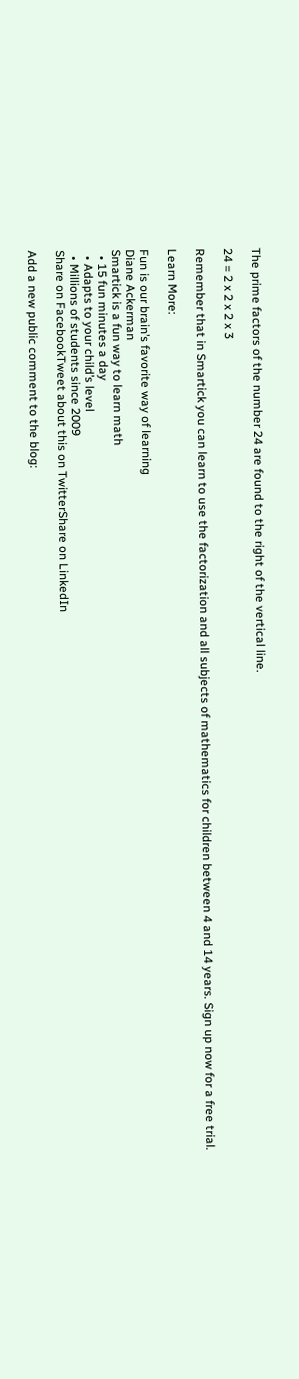The prime factors of the number 24 are found to the right of the vertical line.

24 = 2 x 2 x 2 x 3

Remember that in Smartick you can learn to use the factorization and all subjects of mathematics for children between 4 and 14 years. Sign up now for a free trial.

Learn More:

Fun is our brain’s favorite way of learning
Diane Ackerman
Smartick is a fun way to learn math
  • 15 fun minutes a day
  • Adapts to your child’s level
  • Millions of students since 2009
Share on FacebookTweet about this on TwitterShare on LinkedIn

Add a new public comment to the blog: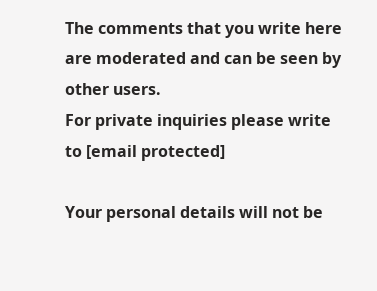The comments that you write here are moderated and can be seen by other users.
For private inquiries please write to [email protected]

Your personal details will not be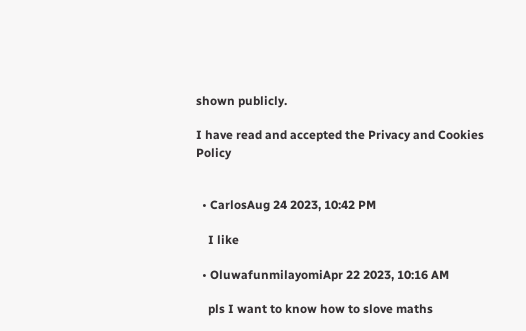shown publicly.

I have read and accepted the Privacy and Cookies Policy


  • CarlosAug 24 2023, 10:42 PM

    I like

  • OluwafunmilayomiApr 22 2023, 10:16 AM

    pls I want to know how to slove maths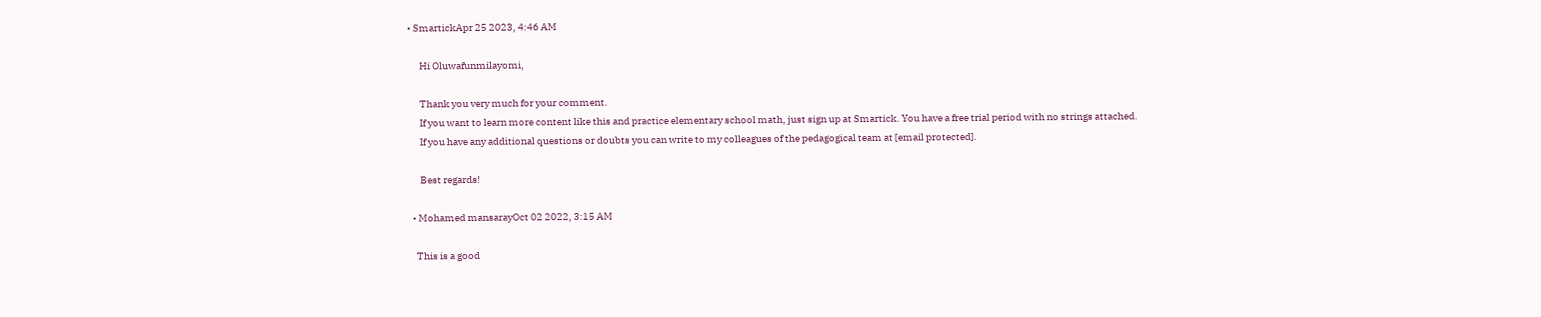• SmartickApr 25 2023, 4:46 AM

      Hi Oluwafunmilayomi,

      Thank you very much for your comment.
      If you want to learn more content like this and practice elementary school math, just sign up at Smartick. You have a free trial period with no strings attached.
      If you have any additional questions or doubts you can write to my colleagues of the pedagogical team at [email protected].

      Best regards!

  • Mohamed mansarayOct 02 2022, 3:15 AM

    This is a good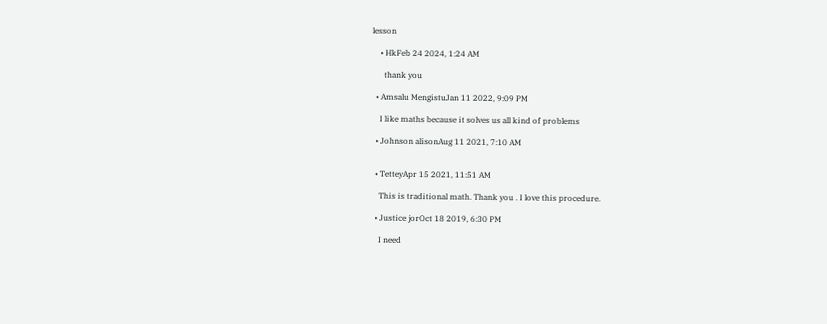lesson

    • HkFeb 24 2024, 1:24 AM

      thank you

  • Amsalu MengistuJan 11 2022, 9:09 PM

    I like maths because it solves us all kind of problems

  • Johnson alisonAug 11 2021, 7:10 AM


  • TetteyApr 15 2021, 11:51 AM

    This is traditional math. Thank you . I love this procedure.

  • Justice jorOct 18 2019, 6:30 PM

    I need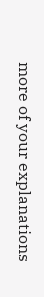more of your explanations